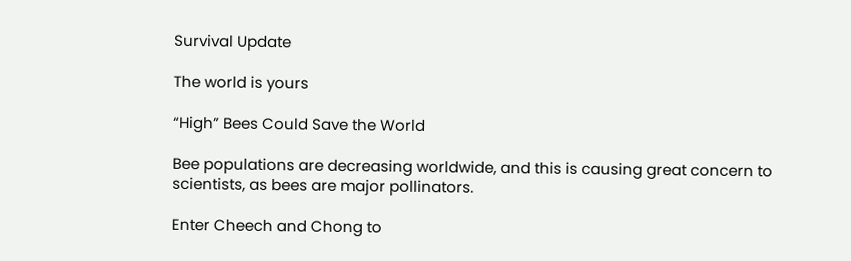Survival Update

The world is yours

“High” Bees Could Save the World

Bee populations are decreasing worldwide, and this is causing great concern to scientists, as bees are major pollinators.

Enter Cheech and Chong to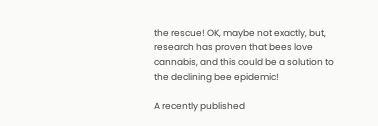the rescue! OK, maybe not exactly, but, research has proven that bees love cannabis, and this could be a solution to the declining bee epidemic!

A recently published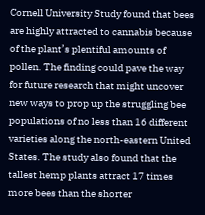Cornell University Study found that bees are highly attracted to cannabis because of the plant’s plentiful amounts of pollen. The finding could pave the way for future research that might uncover new ways to prop up the struggling bee populations of no less than 16 different varieties along the north-eastern United States. The study also found that the tallest hemp plants attract 17 times more bees than the shorter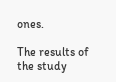ones.

The results of the study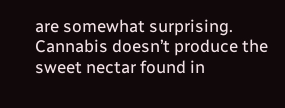are somewhat surprising. Cannabis doesn’t produce the sweet nectar found in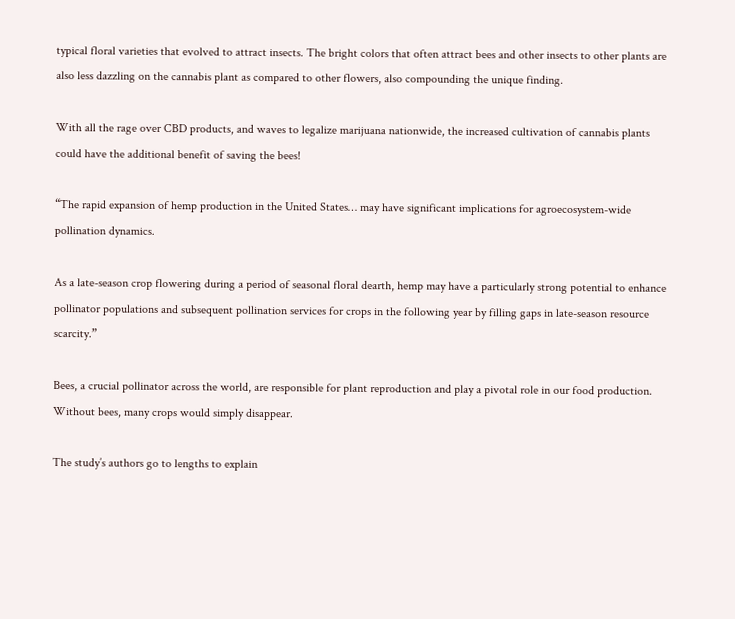typical floral varieties that evolved to attract insects. The bright colors that often attract bees and other insects to other plants are also less dazzling on the cannabis plant as compared to other flowers, also compounding the unique finding.

With all the rage over CBD products, and waves to legalize marijuana nationwide, the increased cultivation of cannabis plants could have the additional benefit of saving the bees!

“The rapid expansion of hemp production in the United States… may have significant implications for agroecosystem-wide pollination dynamics.

As a late-season crop flowering during a period of seasonal floral dearth, hemp may have a particularly strong potential to enhance pollinator populations and subsequent pollination services for crops in the following year by filling gaps in late-season resource scarcity.”

Bees, a crucial pollinator across the world, are responsible for plant reproduction and play a pivotal role in our food production. Without bees, many crops would simply disappear.

The study’s authors go to lengths to explain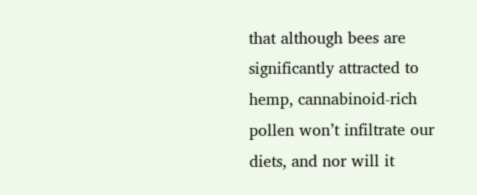that although bees are significantly attracted to hemp, cannabinoid-rich pollen won’t infiltrate our diets, and nor will it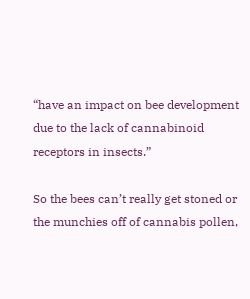“have an impact on bee development due to the lack of cannabinoid receptors in insects.”

So the bees can’t really get stoned or the munchies off of cannabis pollen,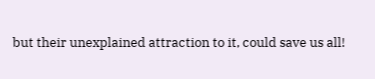but their unexplained attraction to it, could save us all!